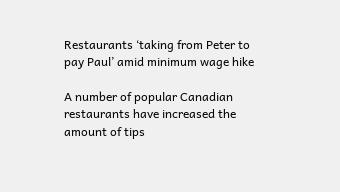Restaurants ‘taking from Peter to pay Paul’ amid minimum wage hike

A number of popular Canadian restaurants have increased the amount of tips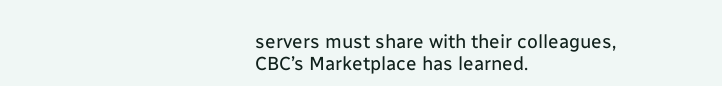servers must share with their colleagues, CBC’s Marketplace has learned.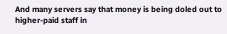And many servers say that money is being doled out to higher-paid staff in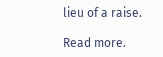lieu of a raise.

Read more.